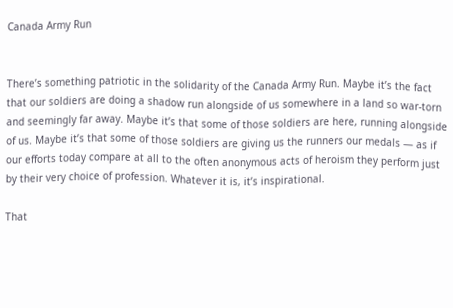Canada Army Run


There’s something patriotic in the solidarity of the Canada Army Run. Maybe it’s the fact that our soldiers are doing a shadow run alongside of us somewhere in a land so war-torn and seemingly far away. Maybe it’s that some of those soldiers are here, running alongside of us. Maybe it’s that some of those soldiers are giving us the runners our medals — as if our efforts today compare at all to the often anonymous acts of heroism they perform just by their very choice of profession. Whatever it is, it’s inspirational.

That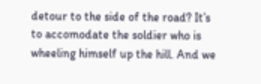detour to the side of the road? It’s to accomodate the soldier who is wheeling himself up the hill. And we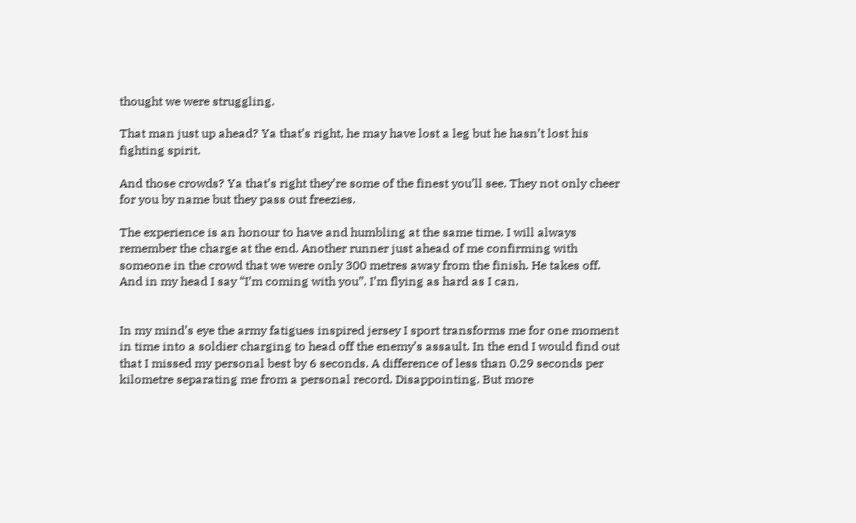thought we were struggling.

That man just up ahead? Ya that’s right, he may have lost a leg but he hasn’t lost his fighting spirit.

And those crowds? Ya that’s right they’re some of the finest you’ll see. They not only cheer for you by name but they pass out freezies.

The experience is an honour to have and humbling at the same time. I will always remember the charge at the end. Another runner just ahead of me confirming with someone in the crowd that we were only 300 metres away from the finish. He takes off. And in my head I say “I’m coming with you”. I’m flying as hard as I can.


In my mind’s eye the army fatigues inspired jersey I sport transforms me for one moment in time into a soldier charging to head off the enemy’s assault. In the end I would find out that I missed my personal best by 6 seconds. A difference of less than 0.29 seconds per kilometre separating me from a personal record. Disappointing. But more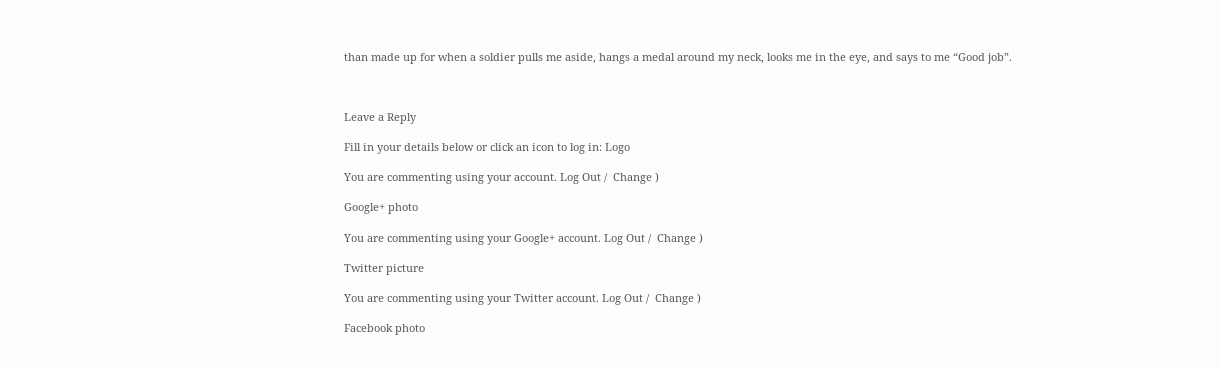than made up for when a soldier pulls me aside, hangs a medal around my neck, looks me in the eye, and says to me “Good job”.



Leave a Reply

Fill in your details below or click an icon to log in: Logo

You are commenting using your account. Log Out /  Change )

Google+ photo

You are commenting using your Google+ account. Log Out /  Change )

Twitter picture

You are commenting using your Twitter account. Log Out /  Change )

Facebook photo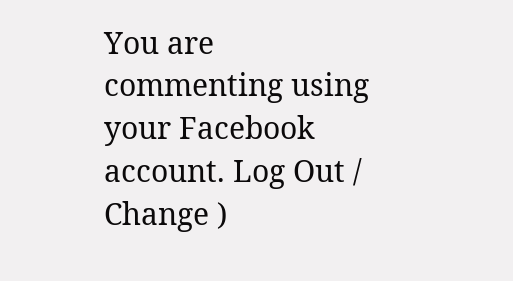You are commenting using your Facebook account. Log Out /  Change )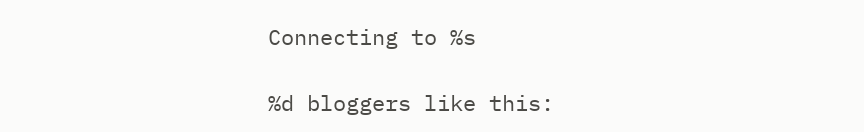Connecting to %s

%d bloggers like this: